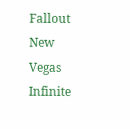Fallout New Vegas Infinite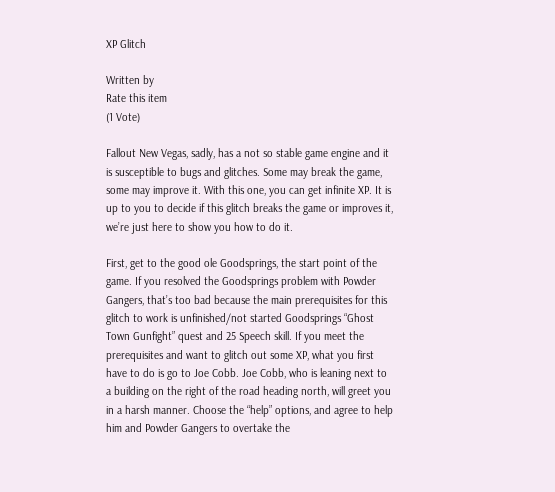XP Glitch

Written by
Rate this item
(1 Vote)

Fallout New Vegas, sadly, has a not so stable game engine and it is susceptible to bugs and glitches. Some may break the game, some may improve it. With this one, you can get infinite XP. It is up to you to decide if this glitch breaks the game or improves it, we’re just here to show you how to do it.

First, get to the good ole Goodsprings, the start point of the game. If you resolved the Goodsprings problem with Powder Gangers, that’s too bad because the main prerequisites for this glitch to work is unfinished/not started Goodsprings “Ghost Town Gunfight” quest and 25 Speech skill. If you meet the prerequisites and want to glitch out some XP, what you first have to do is go to Joe Cobb. Joe Cobb, who is leaning next to a building on the right of the road heading north, will greet you in a harsh manner. Choose the “help” options, and agree to help him and Powder Gangers to overtake the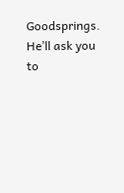Goodsprings. He’ll ask you to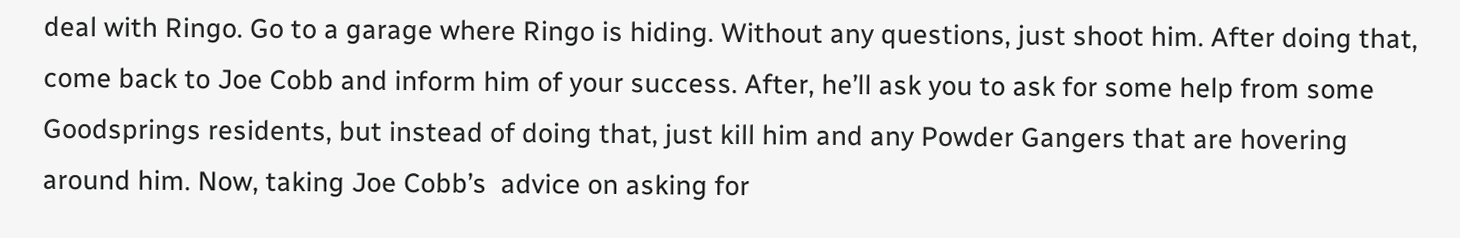deal with Ringo. Go to a garage where Ringo is hiding. Without any questions, just shoot him. After doing that, come back to Joe Cobb and inform him of your success. After, he’ll ask you to ask for some help from some Goodsprings residents, but instead of doing that, just kill him and any Powder Gangers that are hovering around him. Now, taking Joe Cobb’s  advice on asking for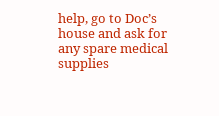help, go to Doc’s house and ask for any spare medical supplies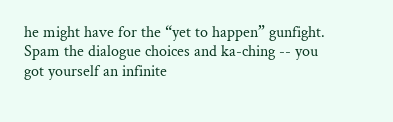he might have for the “yet to happen” gunfight. Spam the dialogue choices and ka-ching -- you got yourself an infinite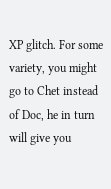XP glitch. For some variety, you might go to Chet instead of Doc, he in turn will give you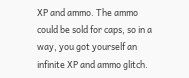XP and ammo. The ammo could be sold for caps, so in a way, you got yourself an infinite XP and ammo glitch.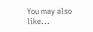You may also like...